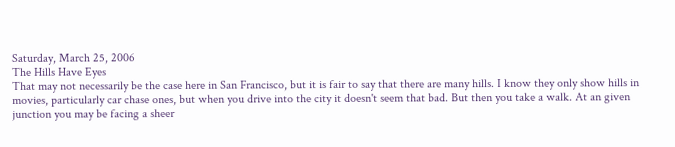Saturday, March 25, 2006
The Hills Have Eyes
That may not necessarily be the case here in San Francisco, but it is fair to say that there are many hills. I know they only show hills in movies, particularly car chase ones, but when you drive into the city it doesn't seem that bad. But then you take a walk. At an given junction you may be facing a sheer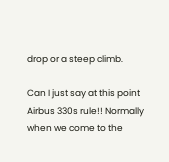drop or a steep climb.

Can I just say at this point Airbus 330s rule!! Normally when we come to the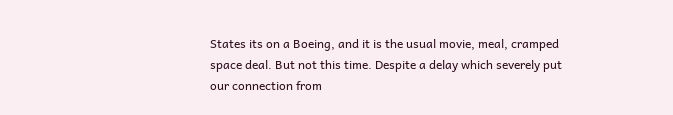States its on a Boeing, and it is the usual movie, meal, cramped space deal. But not this time. Despite a delay which severely put our connection from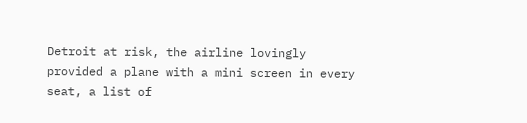Detroit at risk, the airline lovingly provided a plane with a mini screen in every seat, a list of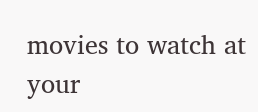movies to watch at your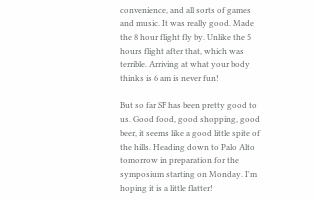convenience, and all sorts of games and music. It was really good. Made the 8 hour flight fly by. Unlike the 5 hours flight after that, which was terrible. Arriving at what your body thinks is 6 am is never fun!

But so far SF has been pretty good to us. Good food, good shopping, good beer, it seems like a good little spite of the hills. Heading down to Palo Alto tomorrow in preparation for the symposium starting on Monday. I'm hoping it is a little flatter!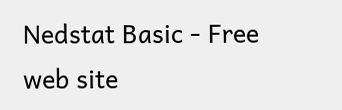Nedstat Basic - Free web site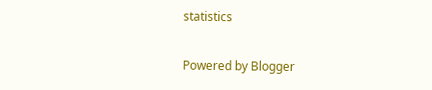statistics

Powered by Blogger